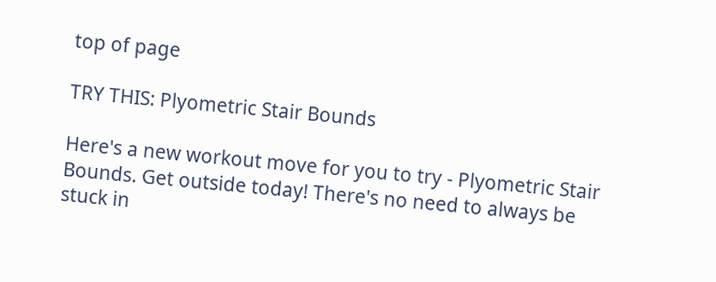top of page

TRY THIS: Plyometric Stair Bounds

Here's a new workout move for you to try - Plyometric Stair Bounds. Get outside today! There's no need to always be stuck in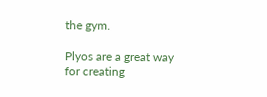the gym.

Plyos are a great way for creating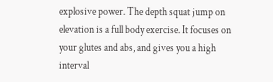explosive power. The depth squat jump on elevation is a full body exercise. It focuses on your glutes and abs, and gives you a high interval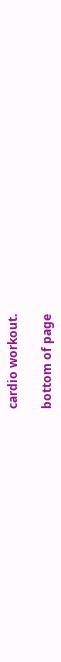cardio workout.

bottom of page